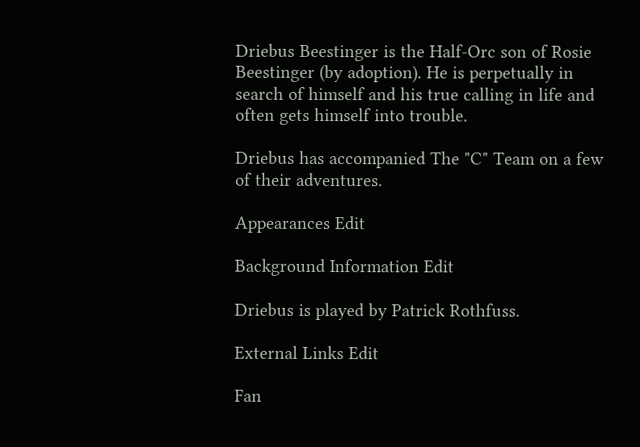Driebus Beestinger is the Half-Orc son of Rosie Beestinger (by adoption). He is perpetually in search of himself and his true calling in life and often gets himself into trouble.

Driebus has accompanied The "C" Team on a few of their adventures.

Appearances Edit

Background Information Edit

Driebus is played by Patrick Rothfuss.

External Links Edit

Fan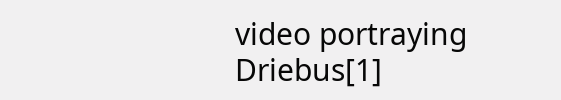video portraying Driebus[1]